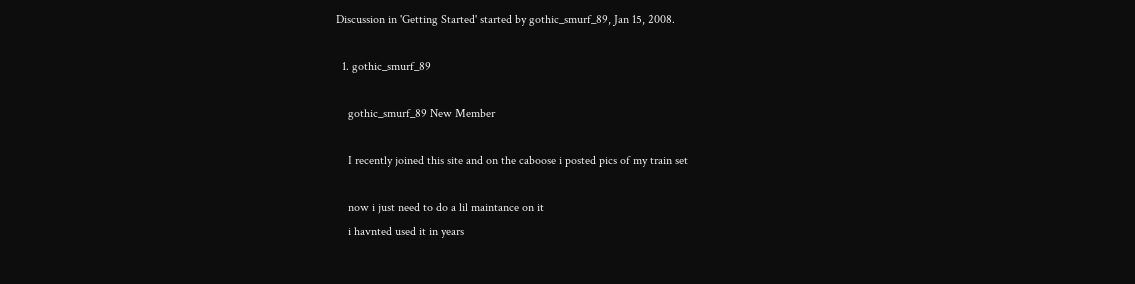Discussion in 'Getting Started' started by gothic_smurf_89, Jan 15, 2008.

  1. gothic_smurf_89

    gothic_smurf_89 New Member

    I recently joined this site and on the caboose i posted pics of my train set

    now i just need to do a lil maintance on it
    i havnted used it in years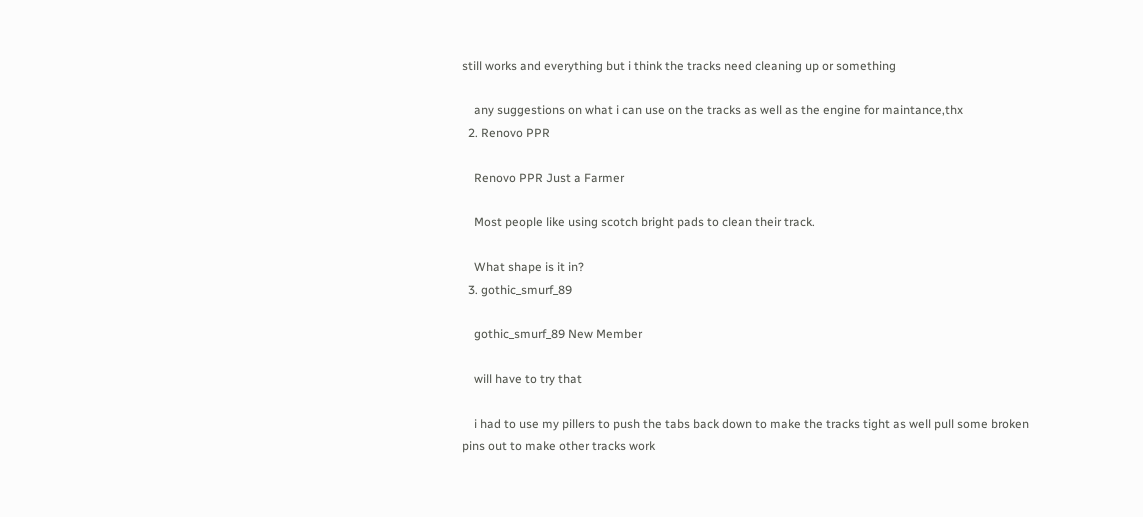still works and everything but i think the tracks need cleaning up or something

    any suggestions on what i can use on the tracks as well as the engine for maintance,thx
  2. Renovo PPR

    Renovo PPR Just a Farmer

    Most people like using scotch bright pads to clean their track.

    What shape is it in?
  3. gothic_smurf_89

    gothic_smurf_89 New Member

    will have to try that

    i had to use my pillers to push the tabs back down to make the tracks tight as well pull some broken pins out to make other tracks work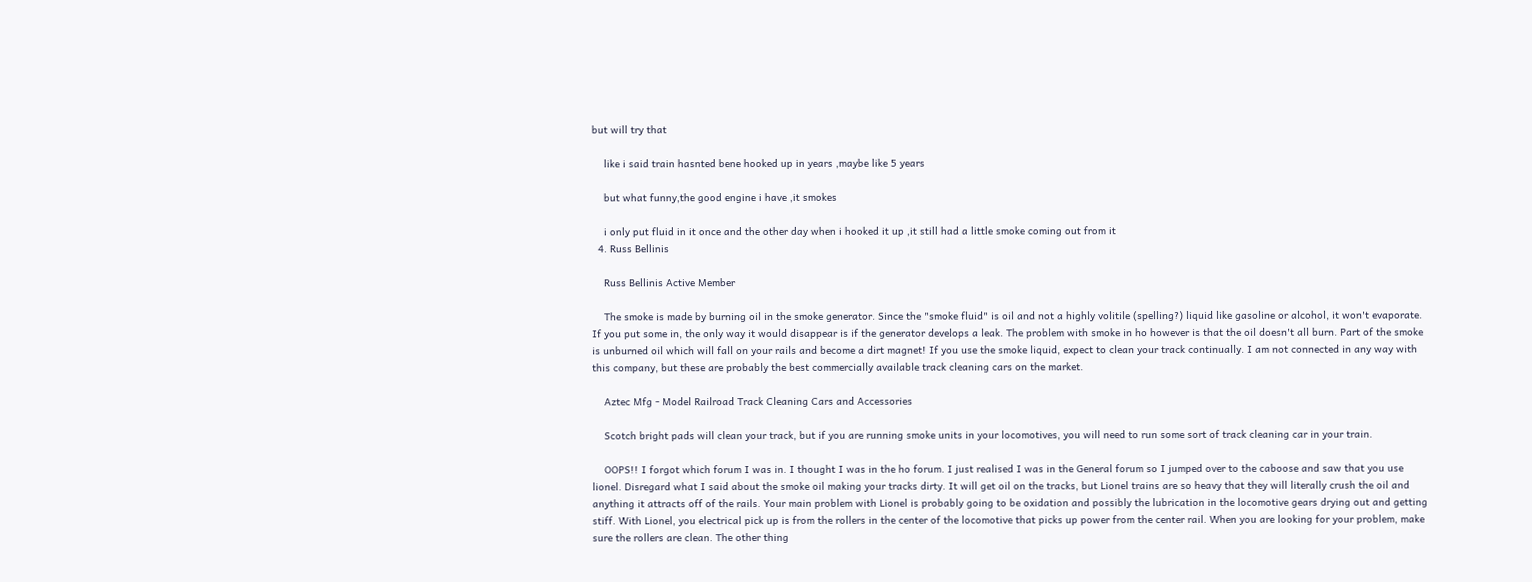but will try that

    like i said train hasnted bene hooked up in years ,maybe like 5 years

    but what funny,the good engine i have ,it smokes

    i only put fluid in it once and the other day when i hooked it up ,it still had a little smoke coming out from it
  4. Russ Bellinis

    Russ Bellinis Active Member

    The smoke is made by burning oil in the smoke generator. Since the "smoke fluid" is oil and not a highly volitile (spelling?) liquid like gasoline or alcohol, it won't evaporate. If you put some in, the only way it would disappear is if the generator develops a leak. The problem with smoke in ho however is that the oil doesn't all burn. Part of the smoke is unburned oil which will fall on your rails and become a dirt magnet! If you use the smoke liquid, expect to clean your track continually. I am not connected in any way with this company, but these are probably the best commercially available track cleaning cars on the market.

    Aztec Mfg - Model Railroad Track Cleaning Cars and Accessories

    Scotch bright pads will clean your track, but if you are running smoke units in your locomotives, you will need to run some sort of track cleaning car in your train.

    OOPS!! I forgot which forum I was in. I thought I was in the ho forum. I just realised I was in the General forum so I jumped over to the caboose and saw that you use lionel. Disregard what I said about the smoke oil making your tracks dirty. It will get oil on the tracks, but Lionel trains are so heavy that they will literally crush the oil and anything it attracts off of the rails. Your main problem with Lionel is probably going to be oxidation and possibly the lubrication in the locomotive gears drying out and getting stiff. With Lionel, you electrical pick up is from the rollers in the center of the locomotive that picks up power from the center rail. When you are looking for your problem, make sure the rollers are clean. The other thing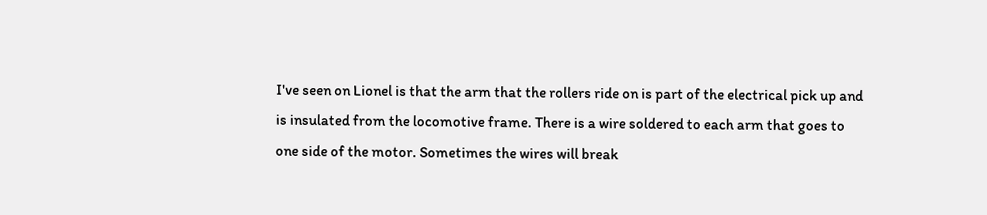I've seen on Lionel is that the arm that the rollers ride on is part of the electrical pick up and is insulated from the locomotive frame. There is a wire soldered to each arm that goes to one side of the motor. Sometimes the wires will break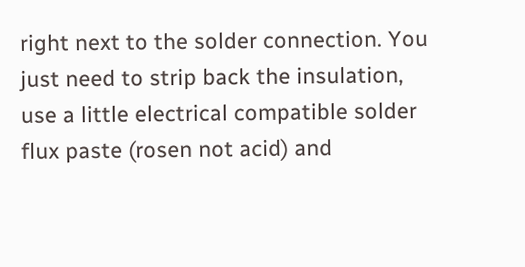right next to the solder connection. You just need to strip back the insulation, use a little electrical compatible solder flux paste (rosen not acid) and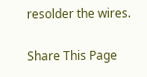resolder the wires.

Share This Page